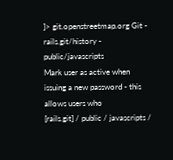]> git.openstreetmap.org Git - rails.git/history - public/javascripts
Mark user as active when issuing a new password - this allows users who
[rails.git] / public / javascripts /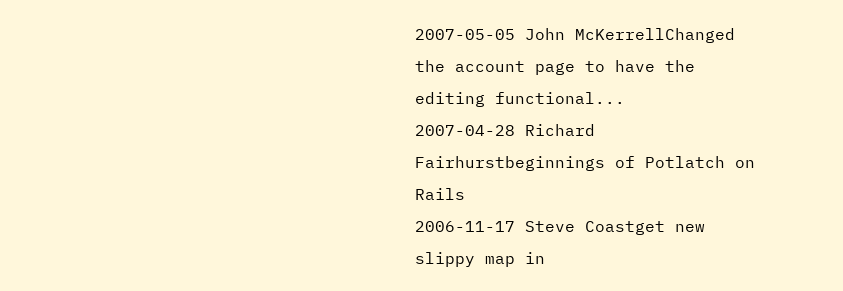2007-05-05 John McKerrellChanged the account page to have the editing functional...
2007-04-28 Richard Fairhurstbeginnings of Potlatch on Rails
2006-11-17 Steve Coastget new slippy map in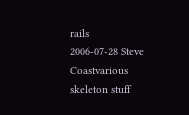rails
2006-07-28 Steve Coastvarious skeleton stuff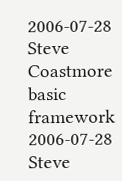2006-07-28 Steve Coastmore basic framework
2006-07-28 Steve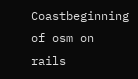Coastbeginning of osm on rails